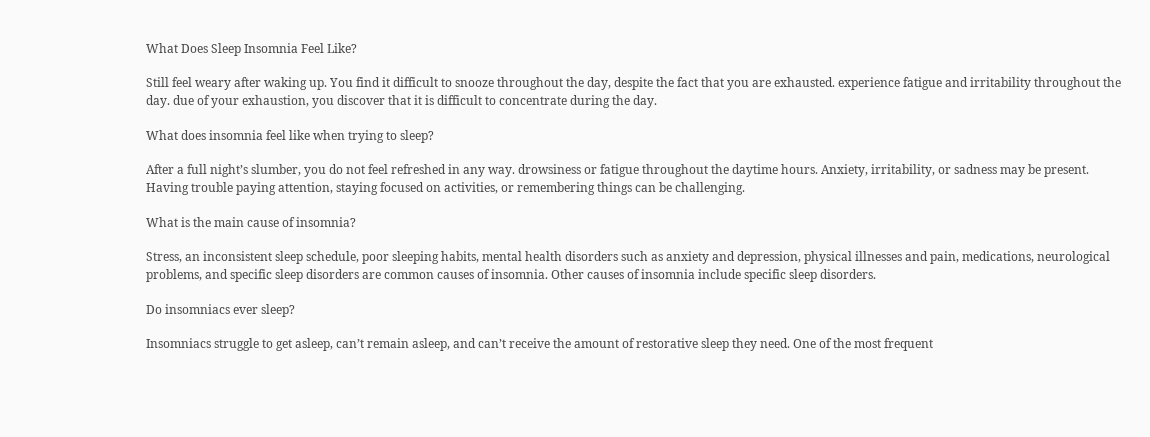What Does Sleep Insomnia Feel Like?

Still feel weary after waking up. You find it difficult to snooze throughout the day, despite the fact that you are exhausted. experience fatigue and irritability throughout the day. due of your exhaustion, you discover that it is difficult to concentrate during the day.

What does insomnia feel like when trying to sleep?

After a full night’s slumber, you do not feel refreshed in any way. drowsiness or fatigue throughout the daytime hours. Anxiety, irritability, or sadness may be present. Having trouble paying attention, staying focused on activities, or remembering things can be challenging.

What is the main cause of insomnia?

Stress, an inconsistent sleep schedule, poor sleeping habits, mental health disorders such as anxiety and depression, physical illnesses and pain, medications, neurological problems, and specific sleep disorders are common causes of insomnia. Other causes of insomnia include specific sleep disorders.

Do insomniacs ever sleep?

Insomniacs struggle to get asleep, can’t remain asleep, and can’t receive the amount of restorative sleep they need. One of the most frequent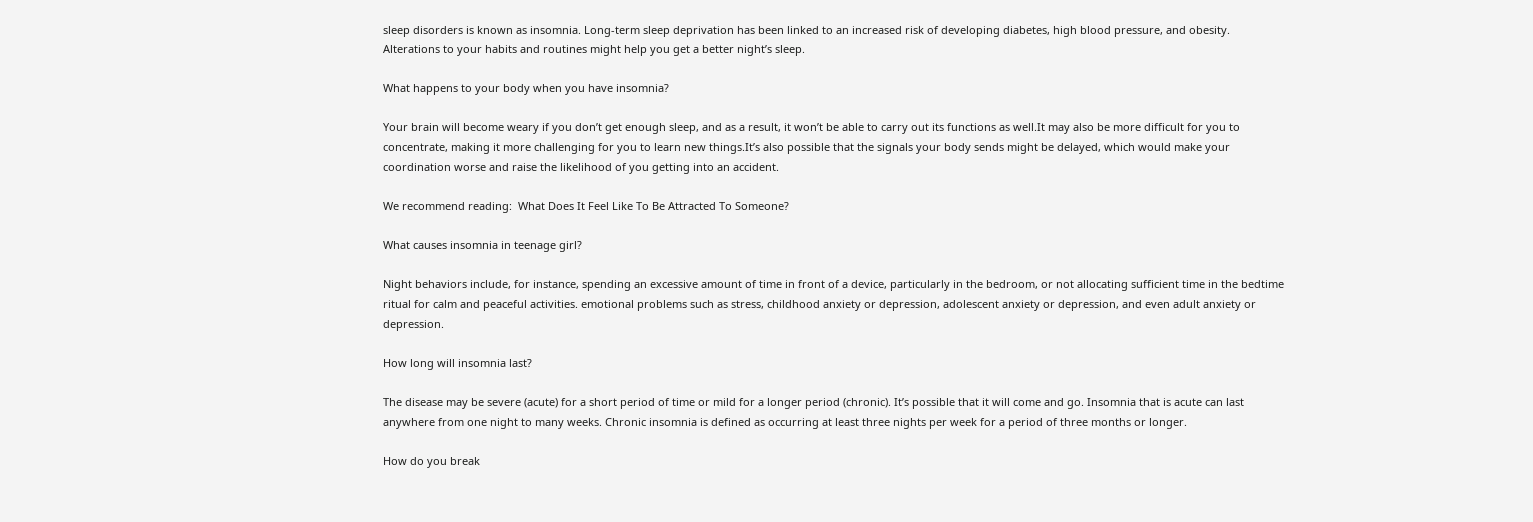sleep disorders is known as insomnia. Long-term sleep deprivation has been linked to an increased risk of developing diabetes, high blood pressure, and obesity. Alterations to your habits and routines might help you get a better night’s sleep.

What happens to your body when you have insomnia?

Your brain will become weary if you don’t get enough sleep, and as a result, it won’t be able to carry out its functions as well.It may also be more difficult for you to concentrate, making it more challenging for you to learn new things.It’s also possible that the signals your body sends might be delayed, which would make your coordination worse and raise the likelihood of you getting into an accident.

We recommend reading:  What Does It Feel Like To Be Attracted To Someone?

What causes insomnia in teenage girl?

Night behaviors include, for instance, spending an excessive amount of time in front of a device, particularly in the bedroom, or not allocating sufficient time in the bedtime ritual for calm and peaceful activities. emotional problems such as stress, childhood anxiety or depression, adolescent anxiety or depression, and even adult anxiety or depression.

How long will insomnia last?

The disease may be severe (acute) for a short period of time or mild for a longer period (chronic). It’s possible that it will come and go. Insomnia that is acute can last anywhere from one night to many weeks. Chronic insomnia is defined as occurring at least three nights per week for a period of three months or longer.

How do you break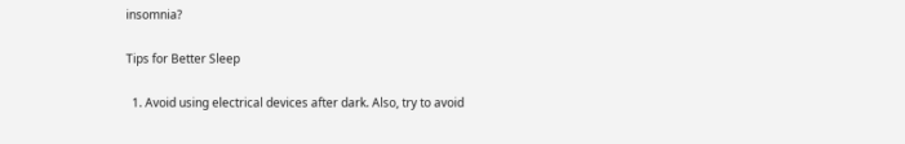insomnia?

Tips for Better Sleep

  1. Avoid using electrical devices after dark. Also, try to avoid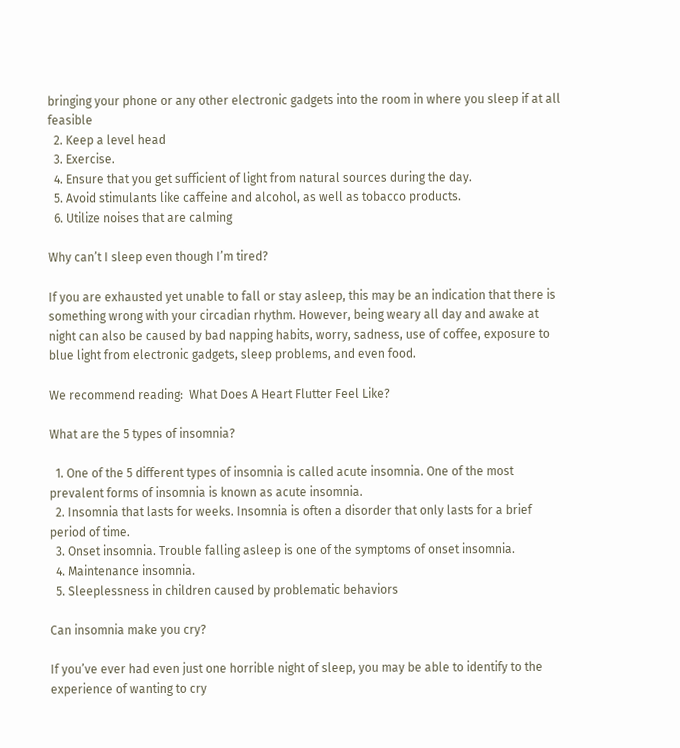bringing your phone or any other electronic gadgets into the room in where you sleep if at all feasible
  2. Keep a level head
  3. Exercise.
  4. Ensure that you get sufficient of light from natural sources during the day.
  5. Avoid stimulants like caffeine and alcohol, as well as tobacco products.
  6. Utilize noises that are calming

Why can’t I sleep even though I’m tired?

If you are exhausted yet unable to fall or stay asleep, this may be an indication that there is something wrong with your circadian rhythm. However, being weary all day and awake at night can also be caused by bad napping habits, worry, sadness, use of coffee, exposure to blue light from electronic gadgets, sleep problems, and even food.

We recommend reading:  What Does A Heart Flutter Feel Like?

What are the 5 types of insomnia?

  1. One of the 5 different types of insomnia is called acute insomnia. One of the most prevalent forms of insomnia is known as acute insomnia.
  2. Insomnia that lasts for weeks. Insomnia is often a disorder that only lasts for a brief period of time.
  3. Onset insomnia. Trouble falling asleep is one of the symptoms of onset insomnia.
  4. Maintenance insomnia.
  5. Sleeplessness in children caused by problematic behaviors

Can insomnia make you cry?

If you’ve ever had even just one horrible night of sleep, you may be able to identify to the experience of wanting to cry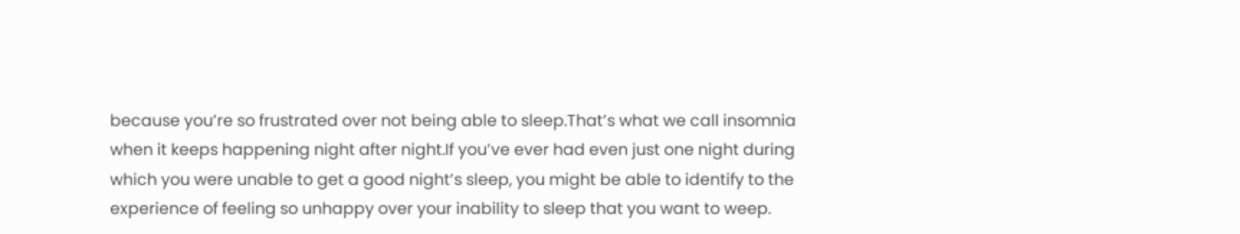because you’re so frustrated over not being able to sleep.That’s what we call insomnia when it keeps happening night after night.If you’ve ever had even just one night during which you were unable to get a good night’s sleep, you might be able to identify to the experience of feeling so unhappy over your inability to sleep that you want to weep.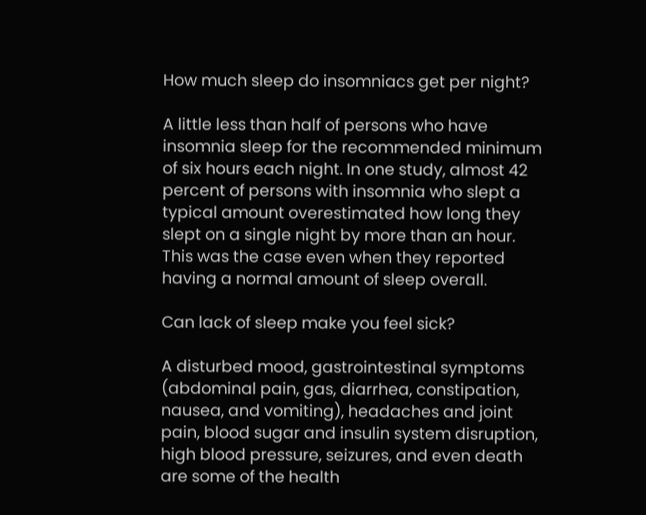How much sleep do insomniacs get per night?

A little less than half of persons who have insomnia sleep for the recommended minimum of six hours each night. In one study, almost 42 percent of persons with insomnia who slept a typical amount overestimated how long they slept on a single night by more than an hour. This was the case even when they reported having a normal amount of sleep overall.

Can lack of sleep make you feel sick?

A disturbed mood, gastrointestinal symptoms (abdominal pain, gas, diarrhea, constipation, nausea, and vomiting), headaches and joint pain, blood sugar and insulin system disruption, high blood pressure, seizures, and even death are some of the health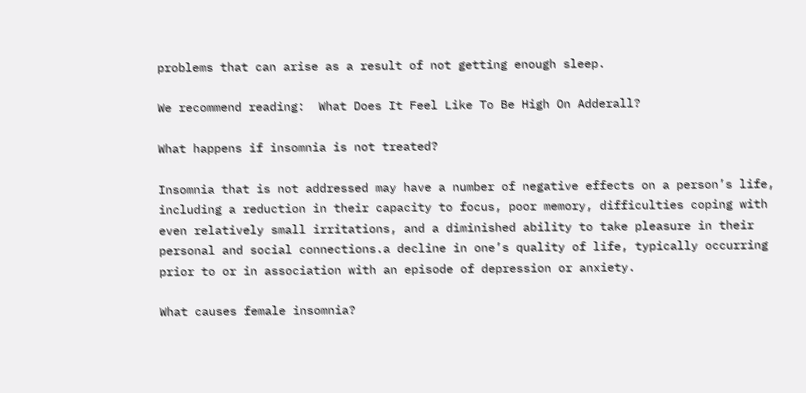problems that can arise as a result of not getting enough sleep.

We recommend reading:  What Does It Feel Like To Be High On Adderall?

What happens if insomnia is not treated?

Insomnia that is not addressed may have a number of negative effects on a person’s life, including a reduction in their capacity to focus, poor memory, difficulties coping with even relatively small irritations, and a diminished ability to take pleasure in their personal and social connections.a decline in one’s quality of life, typically occurring prior to or in association with an episode of depression or anxiety.

What causes female insomnia?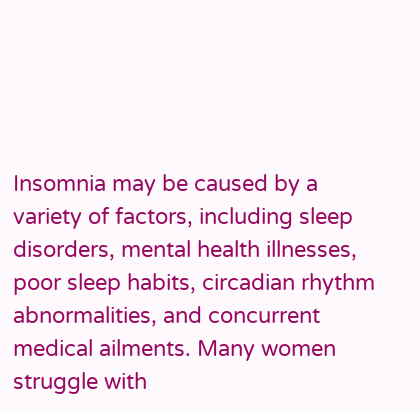Insomnia may be caused by a variety of factors, including sleep disorders, mental health illnesses, poor sleep habits, circadian rhythm abnormalities, and concurrent medical ailments. Many women struggle with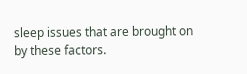sleep issues that are brought on by these factors.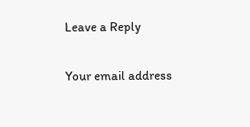Leave a Reply

Your email address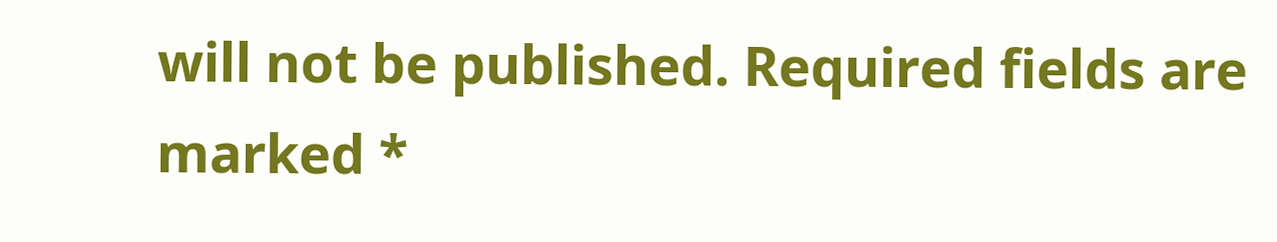will not be published. Required fields are marked *